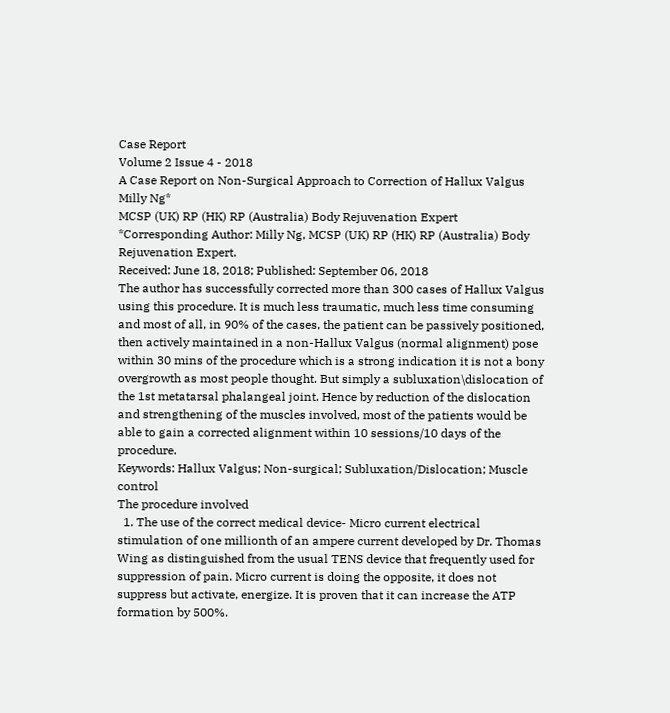Case Report
Volume 2 Issue 4 - 2018
A Case Report on Non-Surgical Approach to Correction of Hallux Valgus
Milly Ng*
MCSP (UK) RP (HK) RP (Australia) Body Rejuvenation Expert
*Corresponding Author: Milly Ng, MCSP (UK) RP (HK) RP (Australia) Body Rejuvenation Expert.
Received: June 18, 2018; Published: September 06, 2018
The author has successfully corrected more than 300 cases of Hallux Valgus using this procedure. It is much less traumatic, much less time consuming and most of all, in 90% of the cases, the patient can be passively positioned, then actively maintained in a non-Hallux Valgus (normal alignment) pose within 30 mins of the procedure which is a strong indication it is not a bony overgrowth as most people thought. But simply a subluxation\dislocation of the 1st metatarsal phalangeal joint. Hence by reduction of the dislocation and strengthening of the muscles involved, most of the patients would be able to gain a corrected alignment within 10 sessions/10 days of the procedure.
Keywords: Hallux Valgus; Non-surgical; Subluxation/Dislocation; Muscle control
The procedure involved
  1. The use of the correct medical device- Micro current electrical stimulation of one millionth of an ampere current developed by Dr. Thomas Wing as distinguished from the usual TENS device that frequently used for suppression of pain. Micro current is doing the opposite, it does not suppress but activate, energize. It is proven that it can increase the ATP formation by 500%.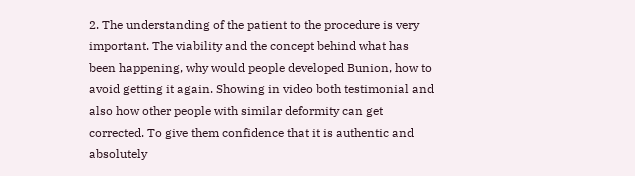2. The understanding of the patient to the procedure is very important. The viability and the concept behind what has been happening, why would people developed Bunion, how to avoid getting it again. Showing in video both testimonial and also how other people with similar deformity can get corrected. To give them confidence that it is authentic and absolutely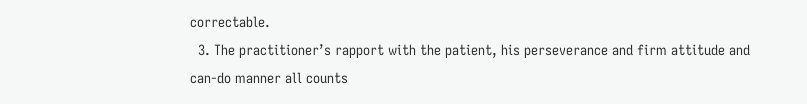correctable.
  3. The practitioner’s rapport with the patient, his perseverance and firm attitude and can-do manner all counts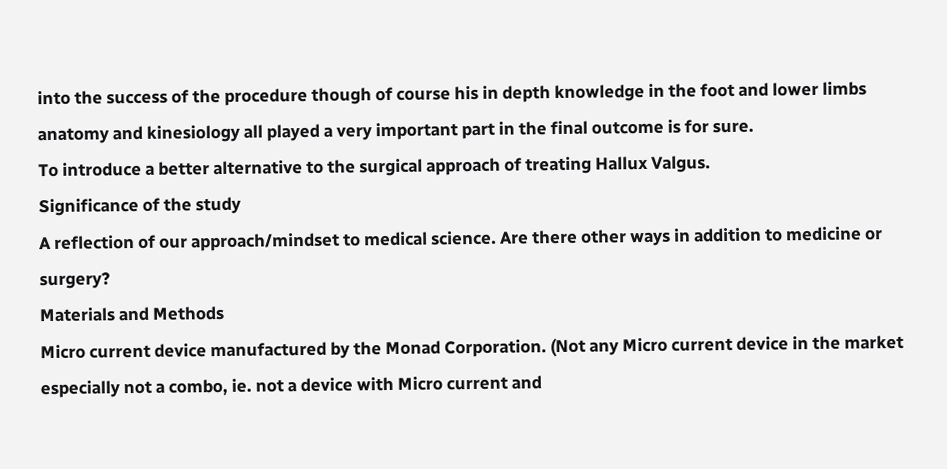into the success of the procedure though of course his in depth knowledge in the foot and lower limbs anatomy and kinesiology all played a very important part in the final outcome is for sure.
To introduce a better alternative to the surgical approach of treating Hallux Valgus.
Significance of the study
A reflection of our approach/mindset to medical science. Are there other ways in addition to medicine or surgery?
Materials and Methods
Micro current device manufactured by the Monad Corporation. (Not any Micro current device in the market especially not a combo, ie. not a device with Micro current and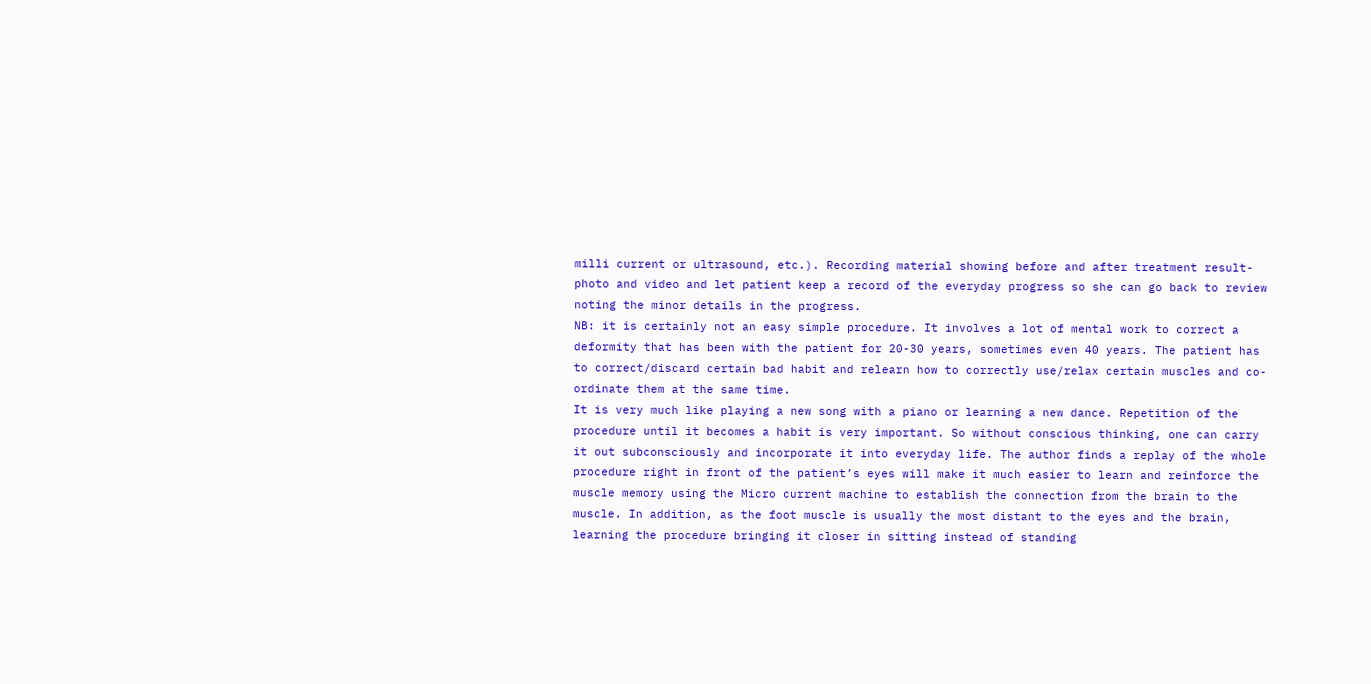milli current or ultrasound, etc.). Recording material showing before and after treatment result- photo and video and let patient keep a record of the everyday progress so she can go back to review noting the minor details in the progress.
NB: it is certainly not an easy simple procedure. It involves a lot of mental work to correct a deformity that has been with the patient for 20-30 years, sometimes even 40 years. The patient has to correct/discard certain bad habit and relearn how to correctly use/relax certain muscles and co-ordinate them at the same time.
It is very much like playing a new song with a piano or learning a new dance. Repetition of the procedure until it becomes a habit is very important. So without conscious thinking, one can carry it out subconsciously and incorporate it into everyday life. The author finds a replay of the whole procedure right in front of the patient’s eyes will make it much easier to learn and reinforce the muscle memory using the Micro current machine to establish the connection from the brain to the muscle. In addition, as the foot muscle is usually the most distant to the eyes and the brain, learning the procedure bringing it closer in sitting instead of standing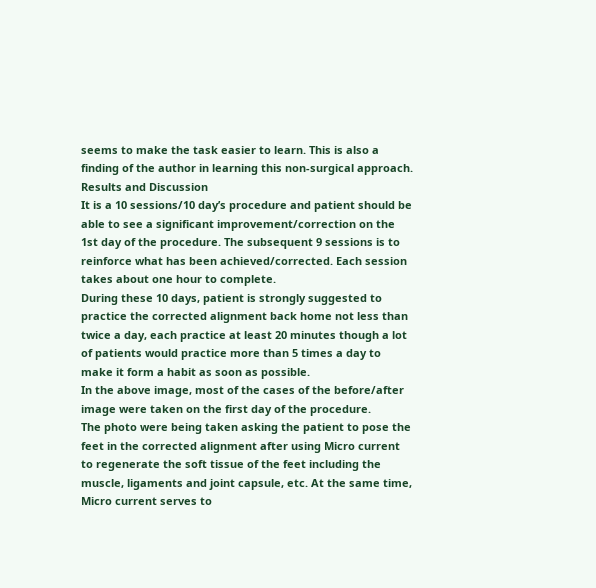seems to make the task easier to learn. This is also a finding of the author in learning this non-surgical approach.
Results and Discussion
It is a 10 sessions/10 day’s procedure and patient should be able to see a significant improvement/correction on the 1st day of the procedure. The subsequent 9 sessions is to reinforce what has been achieved/corrected. Each session takes about one hour to complete.
During these 10 days, patient is strongly suggested to practice the corrected alignment back home not less than twice a day, each practice at least 20 minutes though a lot of patients would practice more than 5 times a day to make it form a habit as soon as possible.
In the above image, most of the cases of the before/after image were taken on the first day of the procedure.
The photo were being taken asking the patient to pose the feet in the corrected alignment after using Micro current to regenerate the soft tissue of the feet including the muscle, ligaments and joint capsule, etc. At the same time, Micro current serves to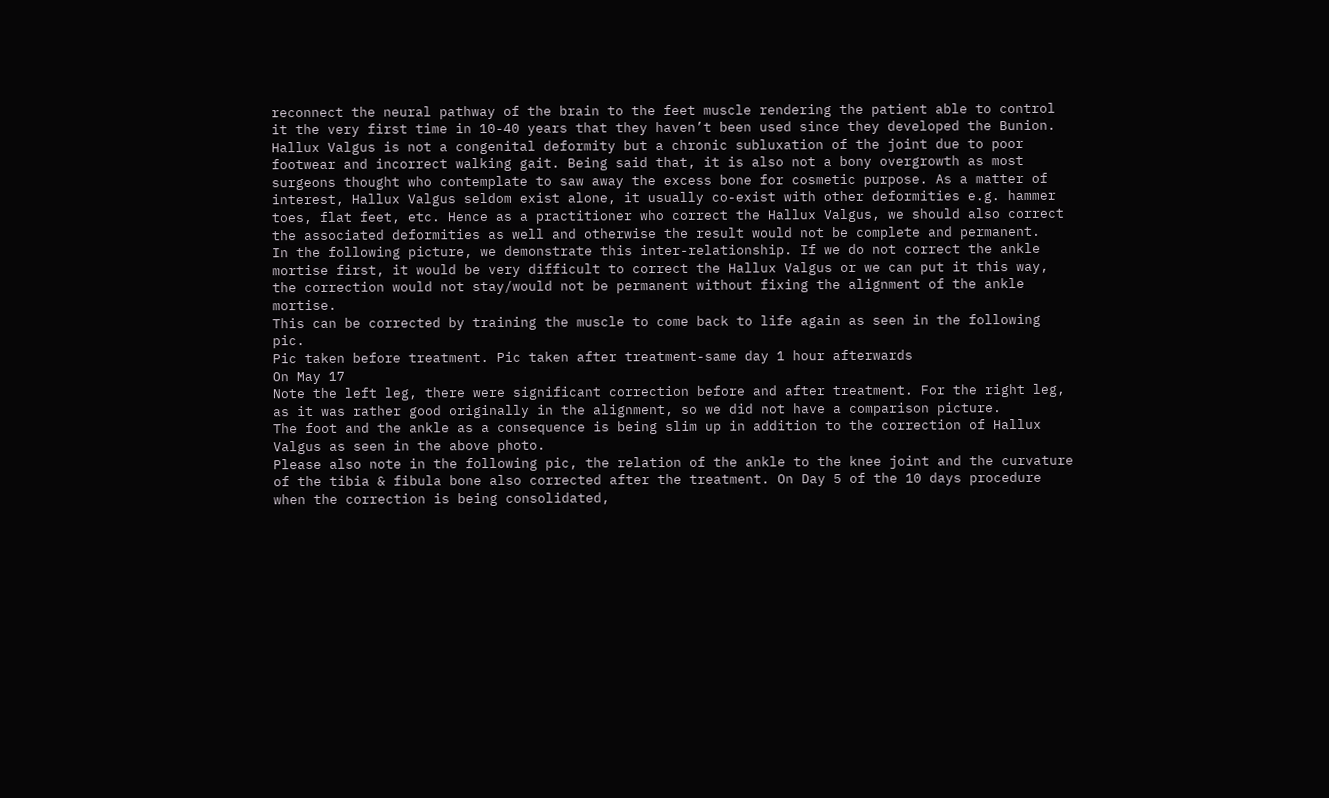reconnect the neural pathway of the brain to the feet muscle rendering the patient able to control it the very first time in 10-40 years that they haven’t been used since they developed the Bunion.
Hallux Valgus is not a congenital deformity but a chronic subluxation of the joint due to poor footwear and incorrect walking gait. Being said that, it is also not a bony overgrowth as most surgeons thought who contemplate to saw away the excess bone for cosmetic purpose. As a matter of interest, Hallux Valgus seldom exist alone, it usually co-exist with other deformities e.g. hammer toes, flat feet, etc. Hence as a practitioner who correct the Hallux Valgus, we should also correct the associated deformities as well and otherwise the result would not be complete and permanent.
In the following picture, we demonstrate this inter-relationship. If we do not correct the ankle mortise first, it would be very difficult to correct the Hallux Valgus or we can put it this way, the correction would not stay/would not be permanent without fixing the alignment of the ankle mortise.
This can be corrected by training the muscle to come back to life again as seen in the following pic.
Pic taken before treatment. Pic taken after treatment-same day 1 hour afterwards
On May 17
Note the left leg, there were significant correction before and after treatment. For the right leg, as it was rather good originally in the alignment, so we did not have a comparison picture.
The foot and the ankle as a consequence is being slim up in addition to the correction of Hallux Valgus as seen in the above photo.
Please also note in the following pic, the relation of the ankle to the knee joint and the curvature of the tibia & fibula bone also corrected after the treatment. On Day 5 of the 10 days procedure when the correction is being consolidated,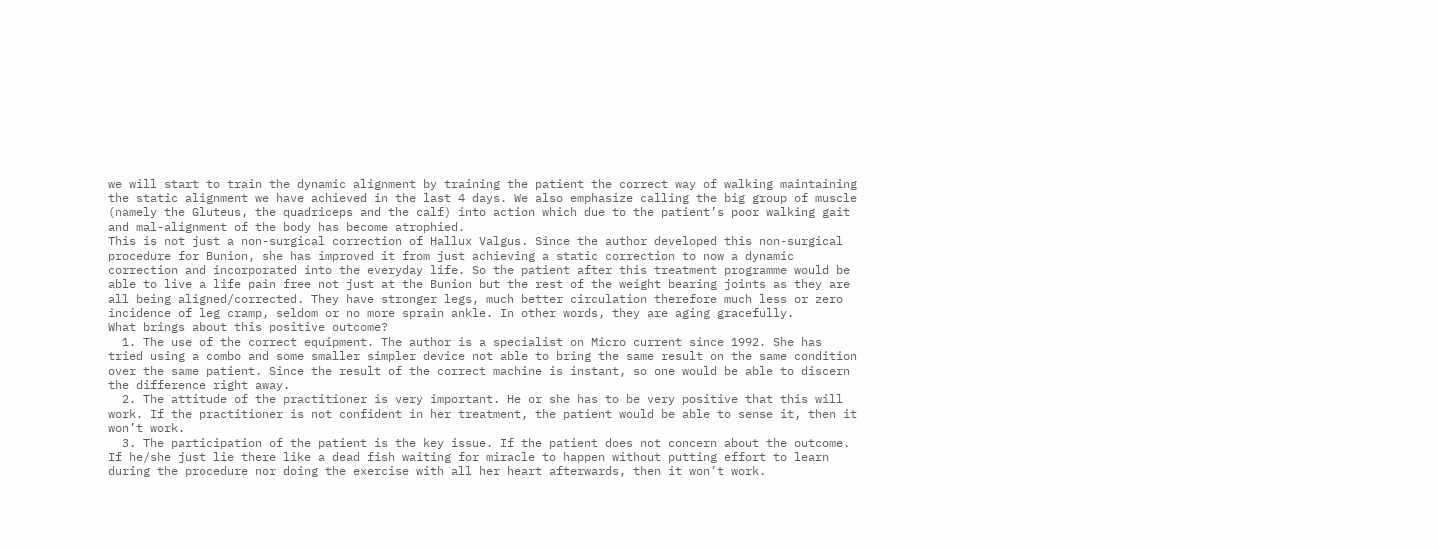we will start to train the dynamic alignment by training the patient the correct way of walking maintaining the static alignment we have achieved in the last 4 days. We also emphasize calling the big group of muscle (namely the Gluteus, the quadriceps and the calf) into action which due to the patient’s poor walking gait and mal-alignment of the body has become atrophied.
This is not just a non-surgical correction of Hallux Valgus. Since the author developed this non-surgical procedure for Bunion, she has improved it from just achieving a static correction to now a dynamic correction and incorporated into the everyday life. So the patient after this treatment programme would be able to live a life pain free not just at the Bunion but the rest of the weight bearing joints as they are all being aligned/corrected. They have stronger legs, much better circulation therefore much less or zero incidence of leg cramp, seldom or no more sprain ankle. In other words, they are aging gracefully.
What brings about this positive outcome?
  1. The use of the correct equipment. The author is a specialist on Micro current since 1992. She has tried using a combo and some smaller simpler device not able to bring the same result on the same condition over the same patient. Since the result of the correct machine is instant, so one would be able to discern the difference right away.
  2. The attitude of the practitioner is very important. He or she has to be very positive that this will work. If the practitioner is not confident in her treatment, the patient would be able to sense it, then it won’t work.
  3. The participation of the patient is the key issue. If the patient does not concern about the outcome. If he/she just lie there like a dead fish waiting for miracle to happen without putting effort to learn during the procedure nor doing the exercise with all her heart afterwards, then it won’t work.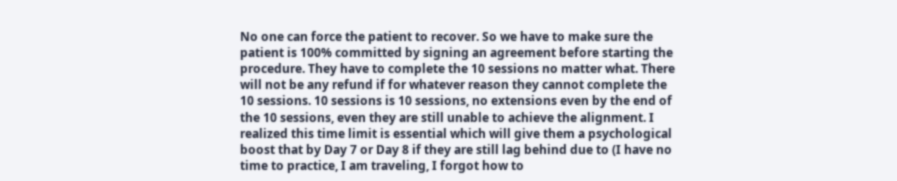No one can force the patient to recover. So we have to make sure the patient is 100% committed by signing an agreement before starting the procedure. They have to complete the 10 sessions no matter what. There will not be any refund if for whatever reason they cannot complete the 10 sessions. 10 sessions is 10 sessions, no extensions even by the end of the 10 sessions, even they are still unable to achieve the alignment. I realized this time limit is essential which will give them a psychological boost that by Day 7 or Day 8 if they are still lag behind due to (I have no time to practice, I am traveling, I forgot how to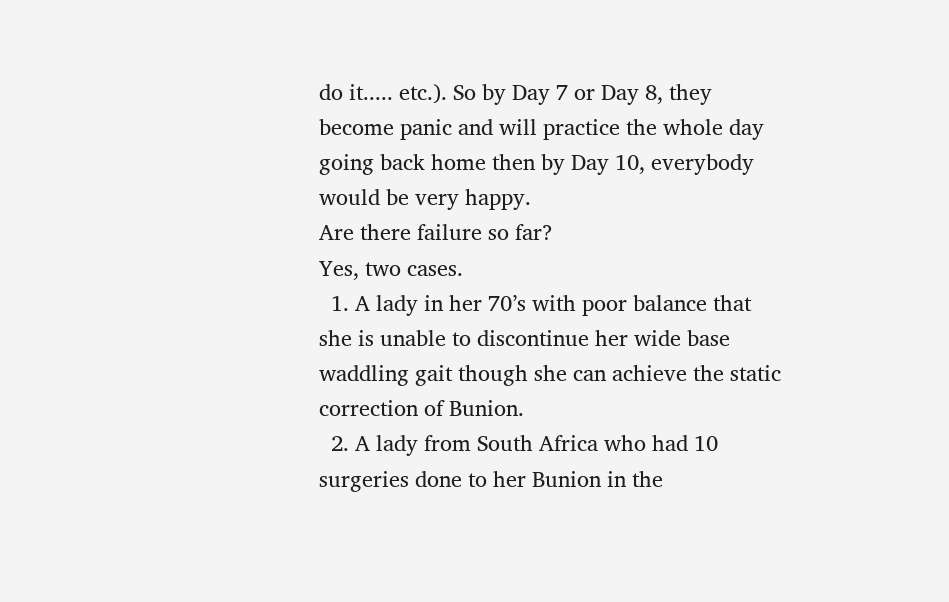do it..... etc.). So by Day 7 or Day 8, they become panic and will practice the whole day going back home then by Day 10, everybody would be very happy.
Are there failure so far?
Yes, two cases.
  1. A lady in her 70’s with poor balance that she is unable to discontinue her wide base waddling gait though she can achieve the static correction of Bunion.
  2. A lady from South Africa who had 10 surgeries done to her Bunion in the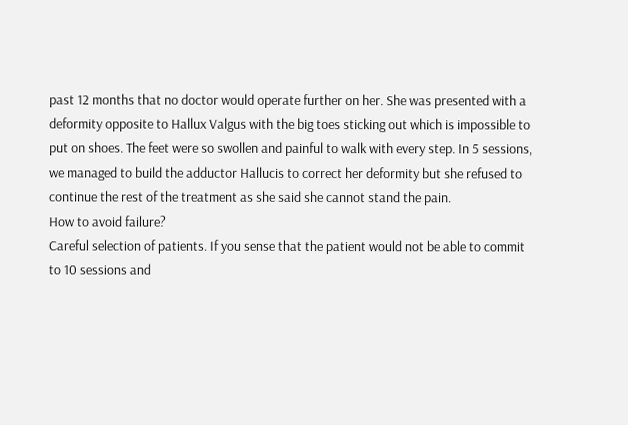past 12 months that no doctor would operate further on her. She was presented with a deformity opposite to Hallux Valgus with the big toes sticking out which is impossible to put on shoes. The feet were so swollen and painful to walk with every step. In 5 sessions, we managed to build the adductor Hallucis to correct her deformity but she refused to continue the rest of the treatment as she said she cannot stand the pain.
How to avoid failure?
Careful selection of patients. If you sense that the patient would not be able to commit to 10 sessions and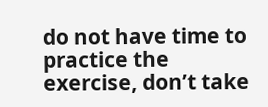do not have time to practice the exercise, don’t take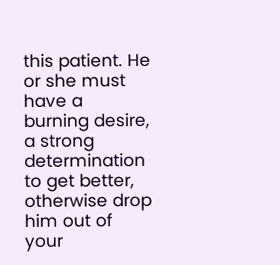this patient. He or she must have a burning desire, a strong determination to get better, otherwise drop him out of your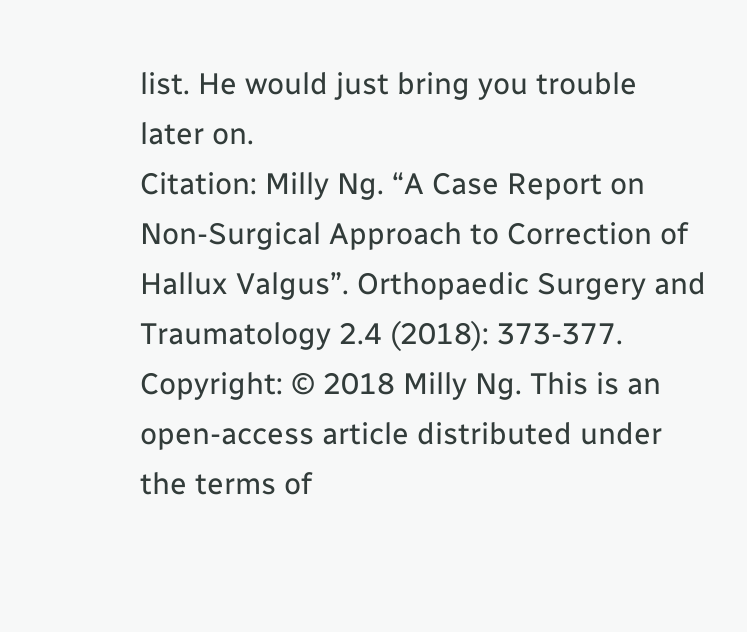list. He would just bring you trouble later on.
Citation: Milly Ng. “A Case Report on Non-Surgical Approach to Correction of Hallux Valgus”. Orthopaedic Surgery and Traumatology 2.4 (2018): 373-377.
Copyright: © 2018 Milly Ng. This is an open-access article distributed under the terms of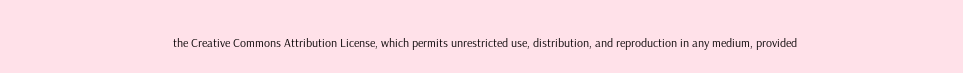the Creative Commons Attribution License, which permits unrestricted use, distribution, and reproduction in any medium, provided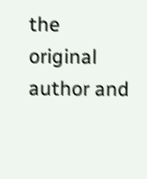the original author and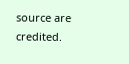source are credited.